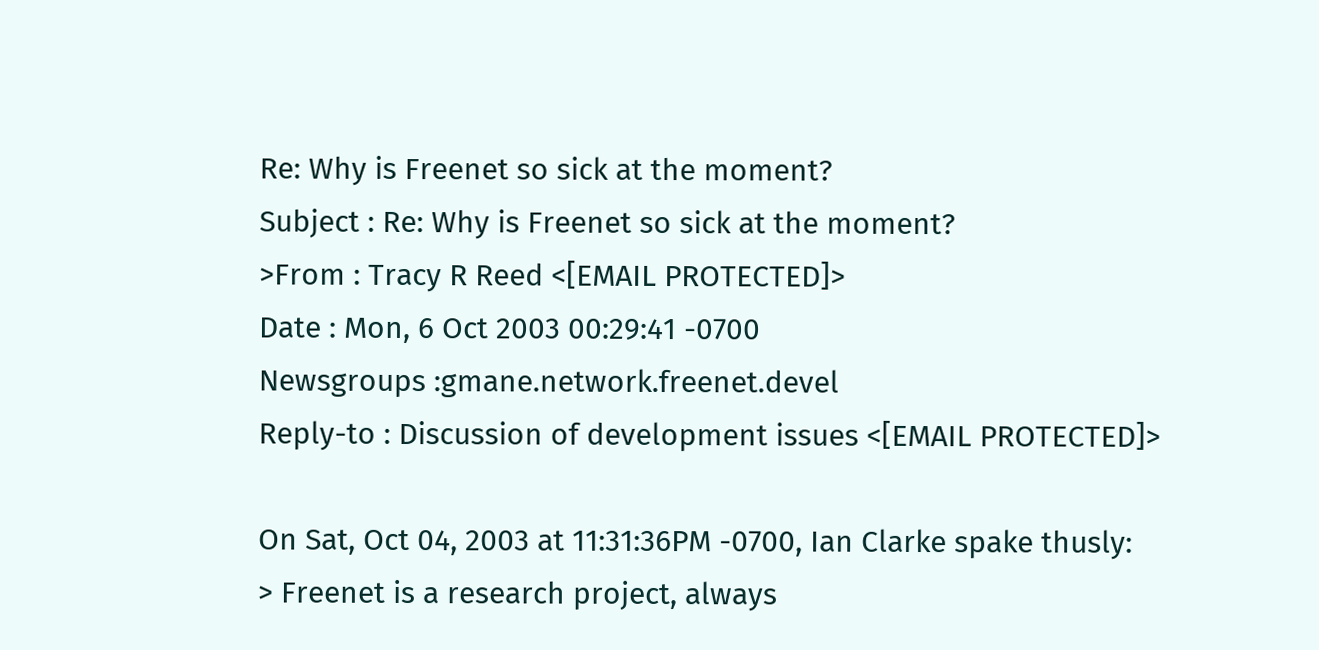Re: Why is Freenet so sick at the moment?
Subject : Re: Why is Freenet so sick at the moment?
>From : Tracy R Reed <[EMAIL PROTECTED]>
Date : Mon, 6 Oct 2003 00:29:41 -0700
Newsgroups :gmane.network.freenet.devel
Reply-to : Discussion of development issues <[EMAIL PROTECTED]>

On Sat, Oct 04, 2003 at 11:31:36PM -0700, Ian Clarke spake thusly:
> Freenet is a research project, always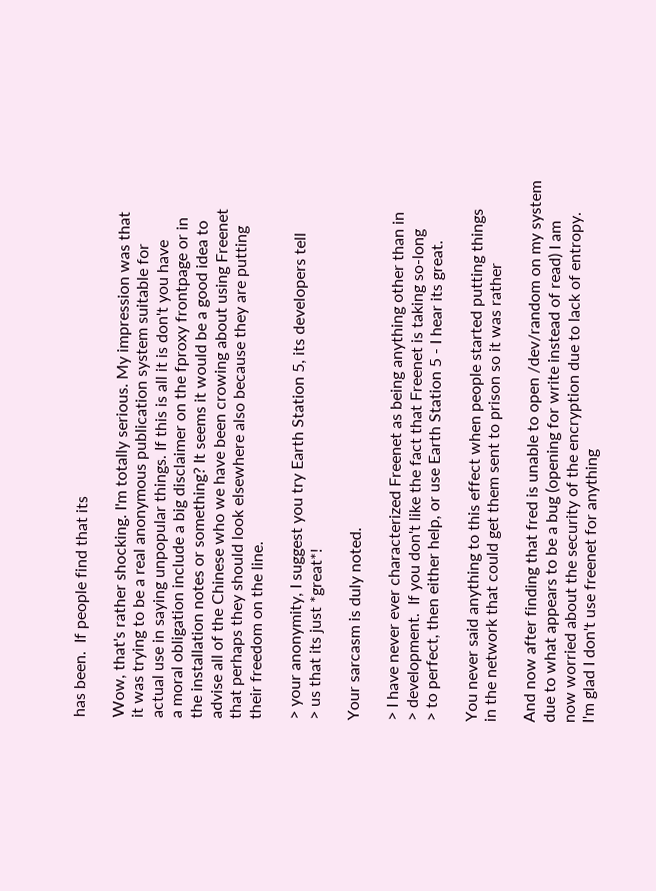has been.  If people find that its

Wow, that's rather shocking. I'm totally serious. My impression was that
it was trying to be a real anonymous publication system suitable for
actual use in saying unpopular things. If this is all it is don't you have
a moral obligation include a big disclaimer on the fproxy frontpage or in
the installation notes or something? It seems it would be a good idea to
advise all of the Chinese who we have been crowing about using Freenet
that perhaps they should look elsewhere also because they are putting
their freedom on the line.

> your anonymity, I suggest you try Earth Station 5, its developers tell
> us that its just *great*!

Your sarcasm is duly noted.

> I have never ever characterized Freenet as being anything other than in
> development.  If you don't like the fact that Freenet is taking so-long
> to perfect, then either help, or use Earth Station 5 - I hear its great.

You never said anything to this effect when people started putting things
in the network that could get them sent to prison so it was rather

And now after finding that fred is unable to open /dev/random on my system
due to what appears to be a bug (opening for write instead of read) I am
now worried about the security of the encryption due to lack of entropy.
I'm glad I don't use freenet for anything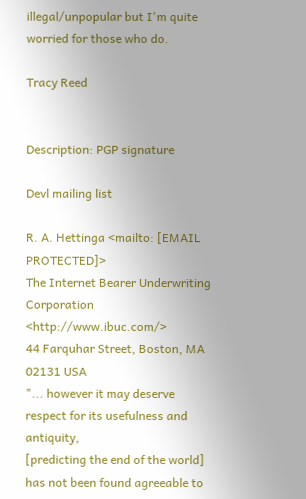illegal/unpopular but I'm quite
worried for those who do.

Tracy Reed


Description: PGP signature

Devl mailing list

R. A. Hettinga <mailto: [EMAIL PROTECTED]>
The Internet Bearer Underwriting Corporation <http://www.ibuc.com/>
44 Farquhar Street, Boston, MA 02131 USA
"... however it may deserve respect for its usefulness and antiquity,
[predicting the end of the world] has not been found agreeable to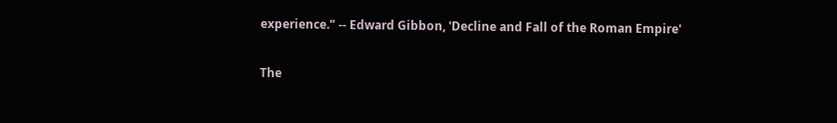experience." -- Edward Gibbon, 'Decline and Fall of the Roman Empire'

The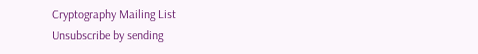Cryptography Mailing List
Unsubscribe by sending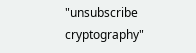"unsubscribe cryptography"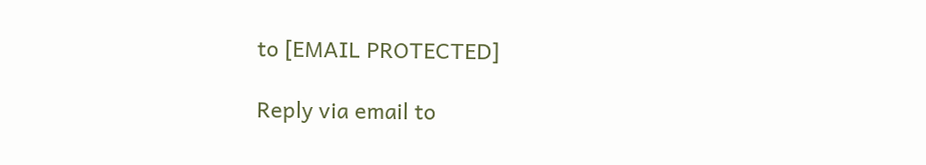to [EMAIL PROTECTED]

Reply via email to